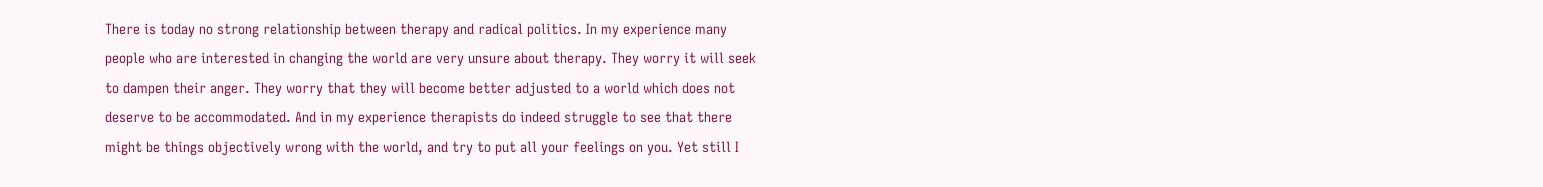There is today no strong relationship between therapy and radical politics. In my experience many people who are interested in changing the world are very unsure about therapy. They worry it will seek to dampen their anger. They worry that they will become better adjusted to a world which does not deserve to be accommodated. And in my experience therapists do indeed struggle to see that there might be things objectively wrong with the world, and try to put all your feelings on you. Yet still I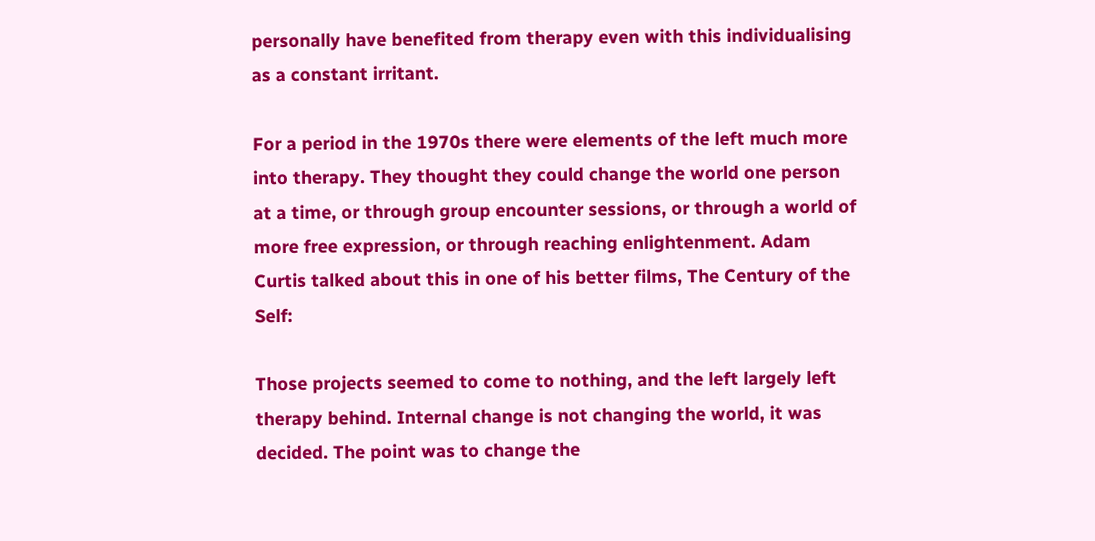personally have benefited from therapy even with this individualising as a constant irritant.

For a period in the 1970s there were elements of the left much more into therapy. They thought they could change the world one person at a time, or through group encounter sessions, or through a world of more free expression, or through reaching enlightenment. Adam Curtis talked about this in one of his better films, The Century of the Self:

Those projects seemed to come to nothing, and the left largely left therapy behind. Internal change is not changing the world, it was decided. The point was to change the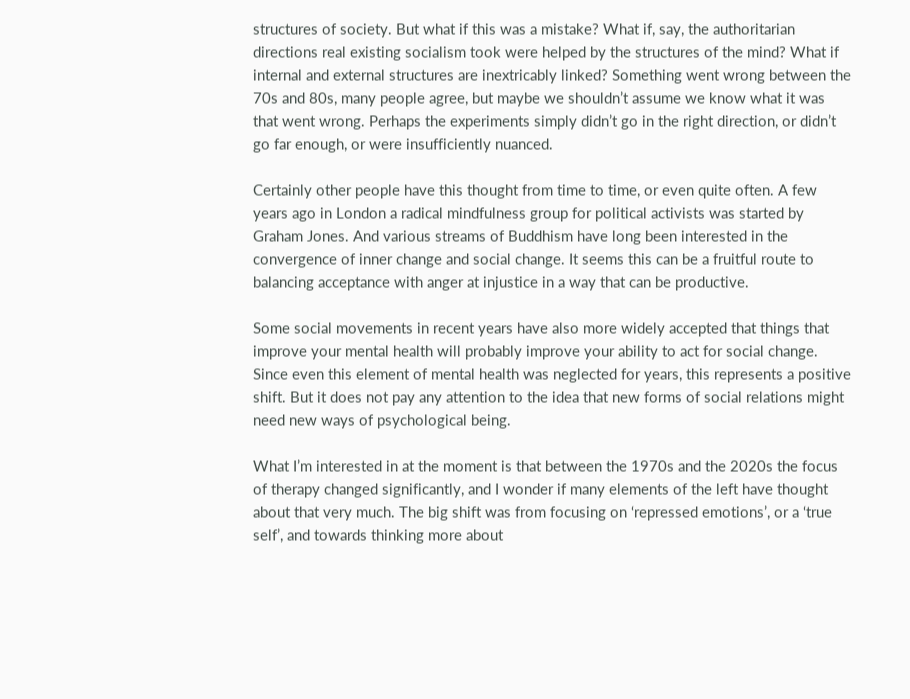structures of society. But what if this was a mistake? What if, say, the authoritarian directions real existing socialism took were helped by the structures of the mind? What if internal and external structures are inextricably linked? Something went wrong between the 70s and 80s, many people agree, but maybe we shouldn’t assume we know what it was that went wrong. Perhaps the experiments simply didn’t go in the right direction, or didn’t go far enough, or were insufficiently nuanced.

Certainly other people have this thought from time to time, or even quite often. A few years ago in London a radical mindfulness group for political activists was started by Graham Jones. And various streams of Buddhism have long been interested in the convergence of inner change and social change. It seems this can be a fruitful route to balancing acceptance with anger at injustice in a way that can be productive.

Some social movements in recent years have also more widely accepted that things that improve your mental health will probably improve your ability to act for social change. Since even this element of mental health was neglected for years, this represents a positive shift. But it does not pay any attention to the idea that new forms of social relations might need new ways of psychological being.

What I’m interested in at the moment is that between the 1970s and the 2020s the focus of therapy changed significantly, and I wonder if many elements of the left have thought about that very much. The big shift was from focusing on ‘repressed emotions’, or a ‘true self’, and towards thinking more about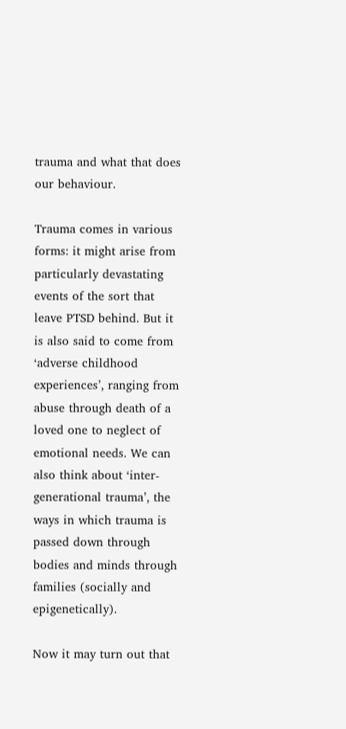trauma and what that does our behaviour.

Trauma comes in various forms: it might arise from particularly devastating events of the sort that leave PTSD behind. But it is also said to come from ‘adverse childhood experiences’, ranging from abuse through death of a loved one to neglect of emotional needs. We can also think about ‘inter-generational trauma’, the ways in which trauma is passed down through bodies and minds through families (socially and epigenetically).

Now it may turn out that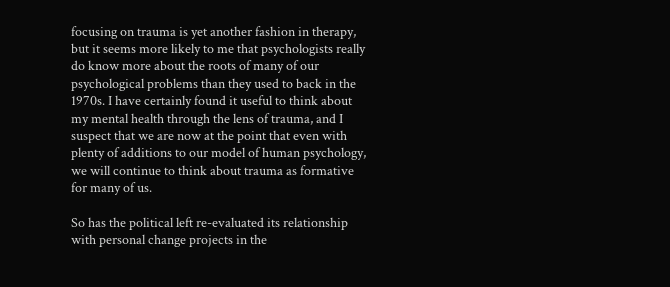focusing on trauma is yet another fashion in therapy, but it seems more likely to me that psychologists really do know more about the roots of many of our psychological problems than they used to back in the 1970s. I have certainly found it useful to think about my mental health through the lens of trauma, and I suspect that we are now at the point that even with plenty of additions to our model of human psychology, we will continue to think about trauma as formative for many of us.

So has the political left re-evaluated its relationship with personal change projects in the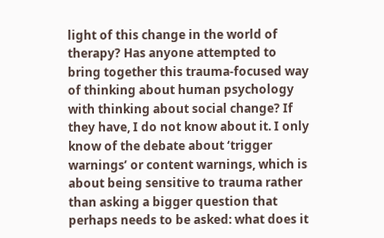light of this change in the world of therapy? Has anyone attempted to bring together this trauma-focused way of thinking about human psychology with thinking about social change? If they have, I do not know about it. I only know of the debate about ‘trigger warnings’ or content warnings, which is about being sensitive to trauma rather than asking a bigger question that perhaps needs to be asked: what does it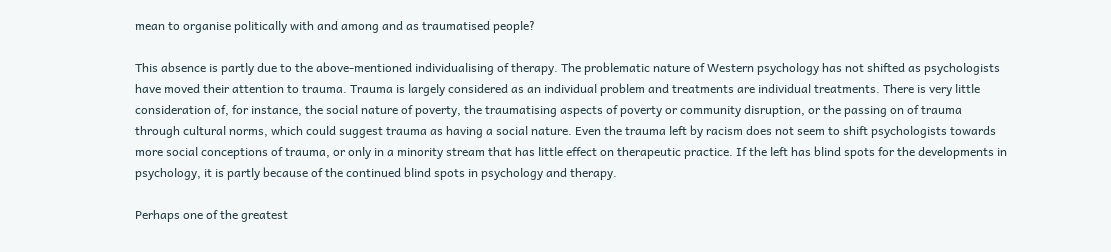mean to organise politically with and among and as traumatised people?

This absence is partly due to the above-mentioned individualising of therapy. The problematic nature of Western psychology has not shifted as psychologists have moved their attention to trauma. Trauma is largely considered as an individual problem and treatments are individual treatments. There is very little consideration of, for instance, the social nature of poverty, the traumatising aspects of poverty or community disruption, or the passing on of trauma through cultural norms, which could suggest trauma as having a social nature. Even the trauma left by racism does not seem to shift psychologists towards more social conceptions of trauma, or only in a minority stream that has little effect on therapeutic practice. If the left has blind spots for the developments in psychology, it is partly because of the continued blind spots in psychology and therapy.

Perhaps one of the greatest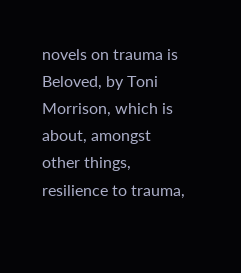novels on trauma is Beloved, by Toni Morrison, which is about, amongst other things, resilience to trauma,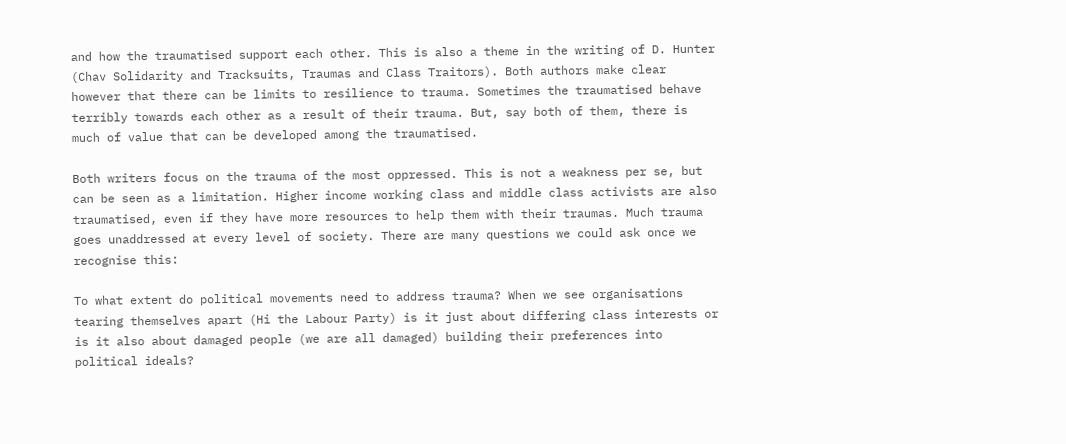and how the traumatised support each other. This is also a theme in the writing of D. Hunter (Chav Solidarity and Tracksuits, Traumas and Class Traitors). Both authors make clear however that there can be limits to resilience to trauma. Sometimes the traumatised behave terribly towards each other as a result of their trauma. But, say both of them, there is much of value that can be developed among the traumatised.

Both writers focus on the trauma of the most oppressed. This is not a weakness per se, but can be seen as a limitation. Higher income working class and middle class activists are also traumatised, even if they have more resources to help them with their traumas. Much trauma goes unaddressed at every level of society. There are many questions we could ask once we recognise this:

To what extent do political movements need to address trauma? When we see organisations tearing themselves apart (Hi the Labour Party) is it just about differing class interests or is it also about damaged people (we are all damaged) building their preferences into political ideals?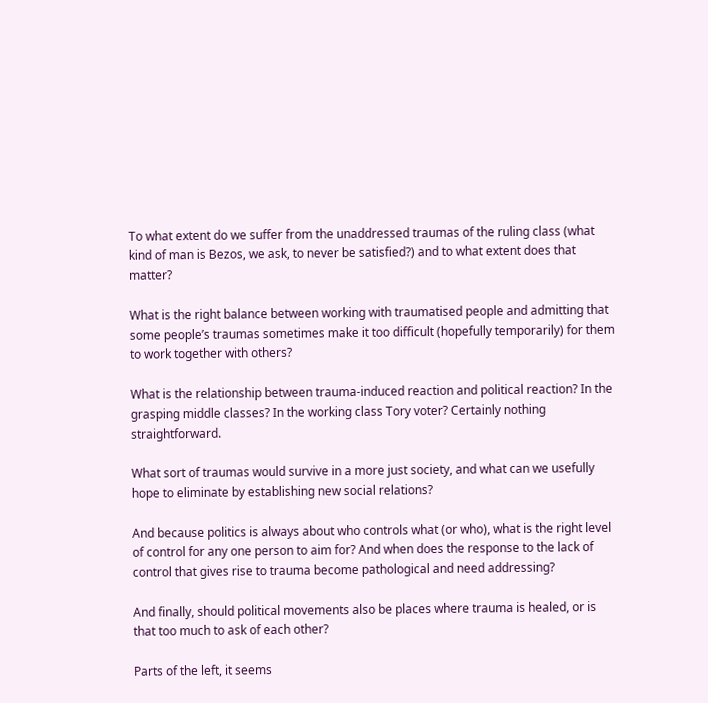To what extent do we suffer from the unaddressed traumas of the ruling class (what kind of man is Bezos, we ask, to never be satisfied?) and to what extent does that matter?

What is the right balance between working with traumatised people and admitting that some people’s traumas sometimes make it too difficult (hopefully temporarily) for them to work together with others?

What is the relationship between trauma-induced reaction and political reaction? In the grasping middle classes? In the working class Tory voter? Certainly nothing straightforward.

What sort of traumas would survive in a more just society, and what can we usefully hope to eliminate by establishing new social relations?

And because politics is always about who controls what (or who), what is the right level of control for any one person to aim for? And when does the response to the lack of control that gives rise to trauma become pathological and need addressing?

And finally, should political movements also be places where trauma is healed, or is that too much to ask of each other?

Parts of the left, it seems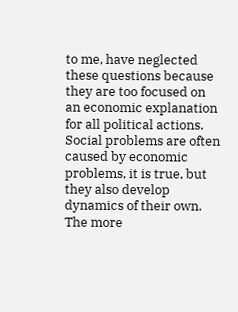to me, have neglected these questions because they are too focused on an economic explanation for all political actions. Social problems are often caused by economic problems, it is true, but they also develop dynamics of their own. The more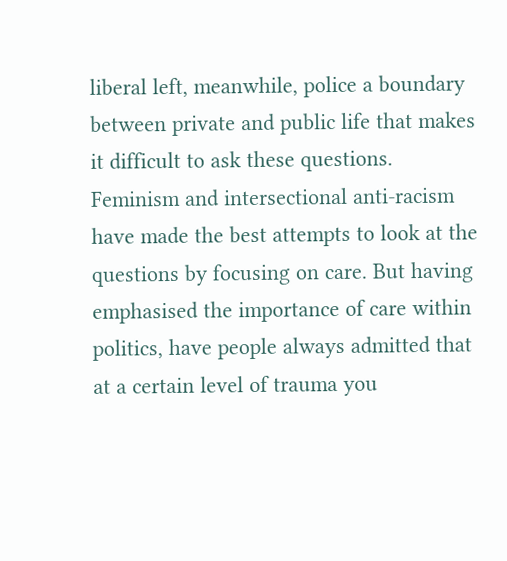liberal left, meanwhile, police a boundary between private and public life that makes it difficult to ask these questions. Feminism and intersectional anti-racism have made the best attempts to look at the questions by focusing on care. But having emphasised the importance of care within politics, have people always admitted that at a certain level of trauma you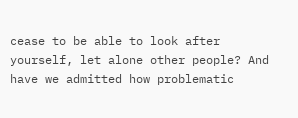cease to be able to look after yourself, let alone other people? And have we admitted how problematic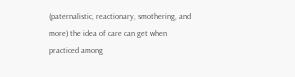(paternalistic, reactionary, smothering, and more) the idea of care can get when practiced among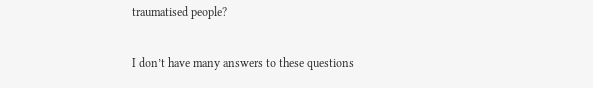traumatised people?

I don’t have many answers to these questions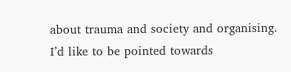about trauma and society and organising. I’d like to be pointed towards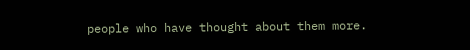people who have thought about them more.